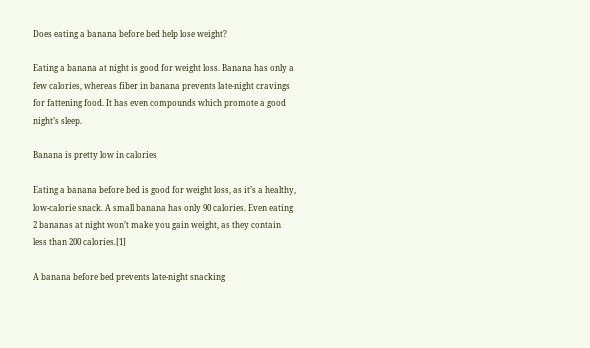Does eating a banana before bed help lose weight?

Eating a banana at night is good for weight loss. Banana has only a few calories, whereas fiber in banana prevents late-night cravings for fattening food. It has even compounds which promote a good night’s sleep.

Banana is pretty low in calories

Eating a banana before bed is good for weight loss, as it’s a healthy, low-calorie snack. A small banana has only 90 calories. Even eating 2 bananas at night won’t make you gain weight, as they contain less than 200 calories.[1]

A banana before bed prevents late-night snacking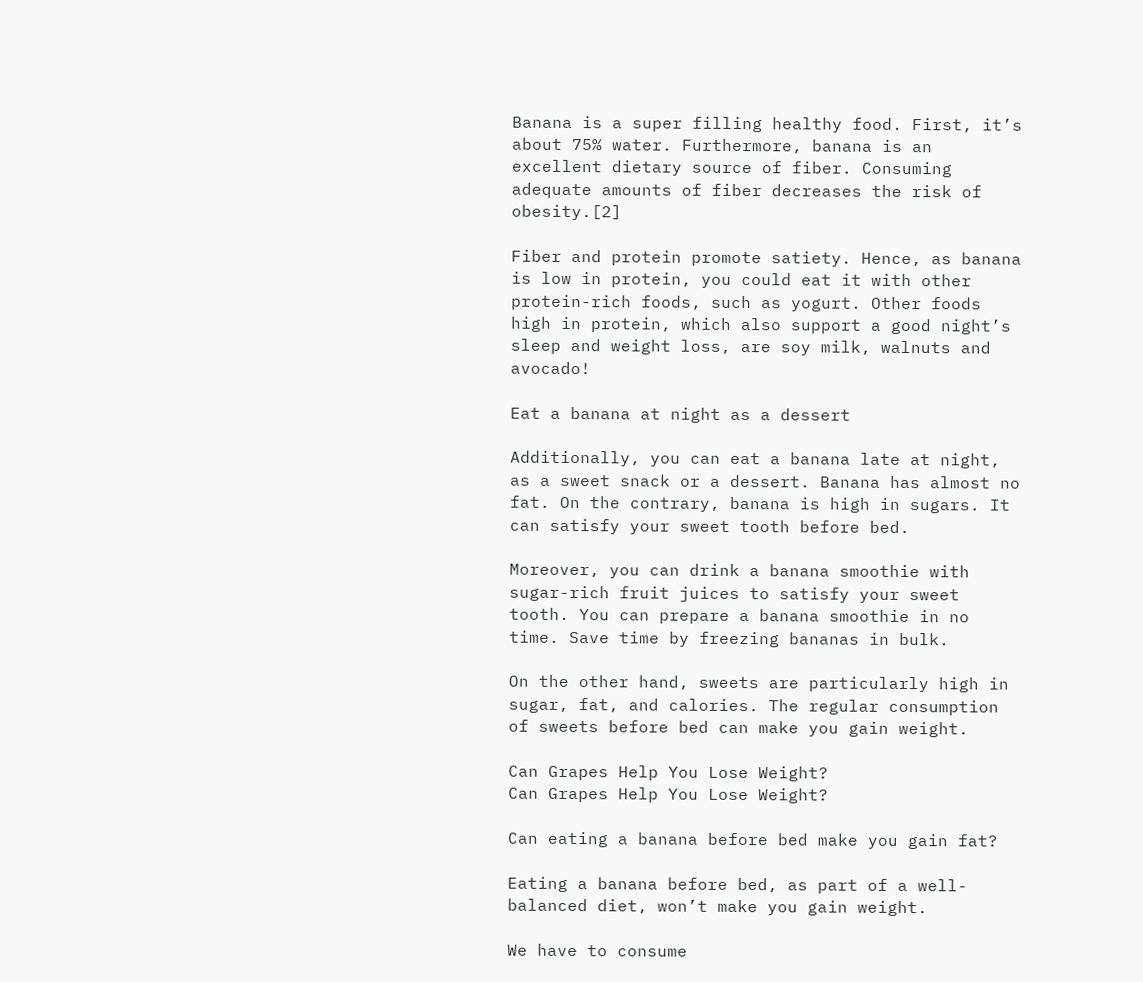Banana is a super filling healthy food. First, it’s about 75% water. Furthermore, banana is an excellent dietary source of fiber. Consuming adequate amounts of fiber decreases the risk of obesity.[2]

Fiber and protein promote satiety. Hence, as banana is low in protein, you could eat it with other protein-rich foods, such as yogurt. Other foods high in protein, which also support a good night’s sleep and weight loss, are soy milk, walnuts and avocado!

Eat a banana at night as a dessert

Additionally, you can eat a banana late at night, as a sweet snack or a dessert. Banana has almost no fat. On the contrary, banana is high in sugars. It can satisfy your sweet tooth before bed.

Moreover, you can drink a banana smoothie with sugar-rich fruit juices to satisfy your sweet tooth. You can prepare a banana smoothie in no time. Save time by freezing bananas in bulk.

On the other hand, sweets are particularly high in sugar, fat, and calories. The regular consumption of sweets before bed can make you gain weight.

Can Grapes Help You Lose Weight?
Can Grapes Help You Lose Weight?

Can eating a banana before bed make you gain fat?

Eating a banana before bed, as part of a well-balanced diet, won’t make you gain weight.

We have to consume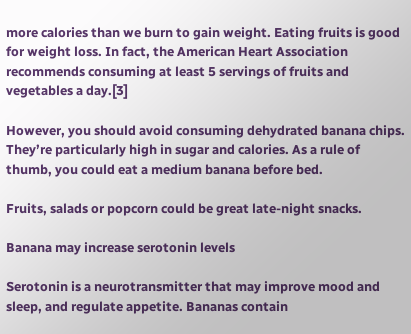more calories than we burn to gain weight. Eating fruits is good for weight loss. In fact, the American Heart Association recommends consuming at least 5 servings of fruits and vegetables a day.[3]

However, you should avoid consuming dehydrated banana chips. They’re particularly high in sugar and calories. As a rule of thumb, you could eat a medium banana before bed.

Fruits, salads or popcorn could be great late-night snacks.

Banana may increase serotonin levels

Serotonin is a neurotransmitter that may improve mood and sleep, and regulate appetite. Bananas contain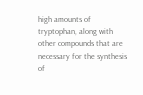high amounts of tryptophan, along with other compounds that are necessary for the synthesis of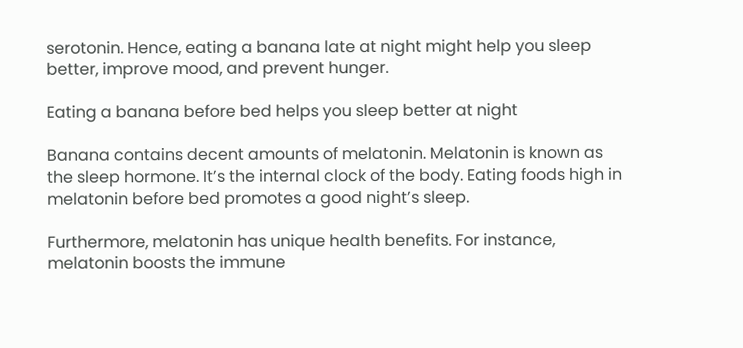serotonin. Hence, eating a banana late at night might help you sleep better, improve mood, and prevent hunger.

Eating a banana before bed helps you sleep better at night

Banana contains decent amounts of melatonin. Melatonin is known as the sleep hormone. It’s the internal clock of the body. Eating foods high in melatonin before bed promotes a good night’s sleep.

Furthermore, melatonin has unique health benefits. For instance, melatonin boosts the immune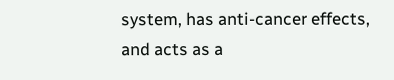system, has anti-cancer effects, and acts as a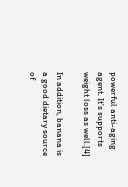powerful anti-aging agent. It’s supports weight loss as well.[4]

In addition, banana is a good dietary source of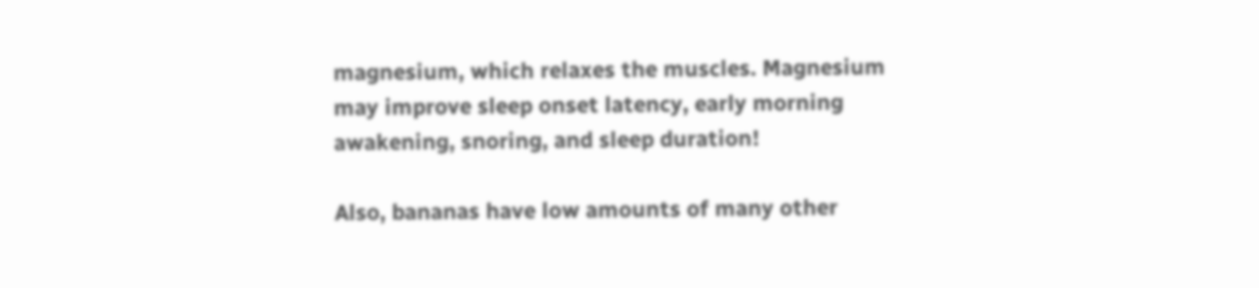magnesium, which relaxes the muscles. Magnesium may improve sleep onset latency, early morning awakening, snoring, and sleep duration!

Also, bananas have low amounts of many other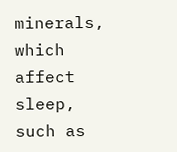minerals, which affect sleep, such as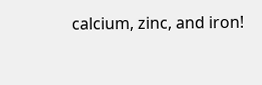calcium, zinc, and iron!